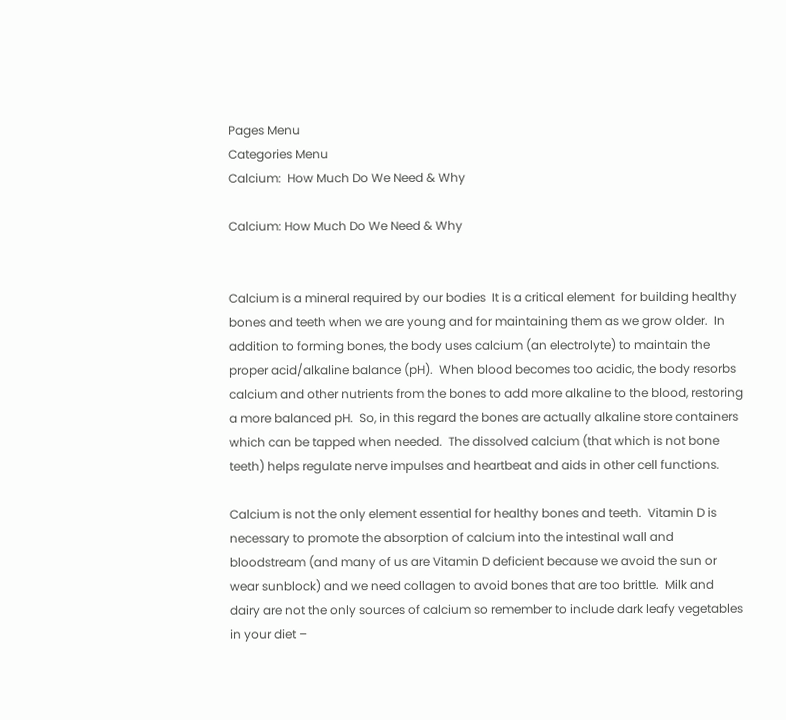Pages Menu
Categories Menu
Calcium:  How Much Do We Need & Why

Calcium: How Much Do We Need & Why


Calcium is a mineral required by our bodies  It is a critical element  for building healthy bones and teeth when we are young and for maintaining them as we grow older.  In addition to forming bones, the body uses calcium (an electrolyte) to maintain the proper acid/alkaline balance (pH).  When blood becomes too acidic, the body resorbs calcium and other nutrients from the bones to add more alkaline to the blood, restoring a more balanced pH.  So, in this regard the bones are actually alkaline store containers which can be tapped when needed.  The dissolved calcium (that which is not bone  teeth) helps regulate nerve impulses and heartbeat and aids in other cell functions.

Calcium is not the only element essential for healthy bones and teeth.  Vitamin D is necessary to promote the absorption of calcium into the intestinal wall and bloodstream (and many of us are Vitamin D deficient because we avoid the sun or wear sunblock) and we need collagen to avoid bones that are too brittle.  Milk and dairy are not the only sources of calcium so remember to include dark leafy vegetables in your diet –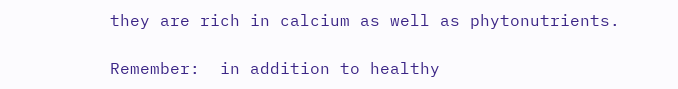they are rich in calcium as well as phytonutrients.

Remember:  in addition to healthy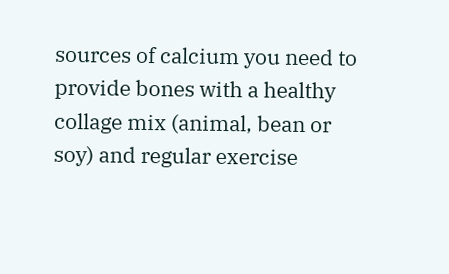sources of calcium you need to provide bones with a healthy collage mix (animal, bean or soy) and regular exercise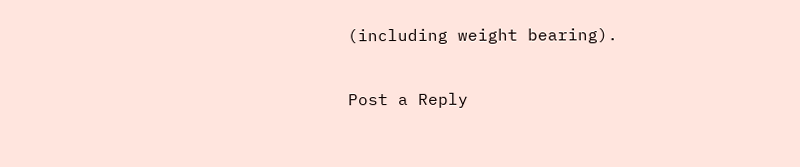(including weight bearing).

Post a Reply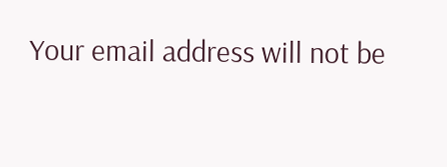Your email address will not be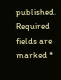published. Required fields are marked *